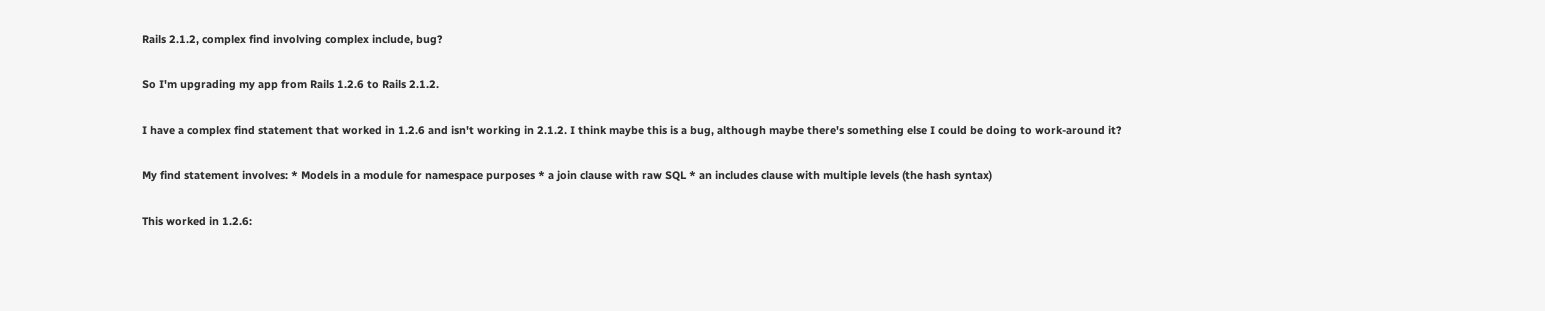Rails 2.1.2, complex find involving complex include, bug?

So I'm upgrading my app from Rails 1.2.6 to Rails 2.1.2.

I have a complex find statement that worked in 1.2.6 and isn't working in 2.1.2. I think maybe this is a bug, although maybe there's something else I could be doing to work-around it?

My find statement involves: * Models in a module for namespace purposes * a join clause with raw SQL * an includes clause with multiple levels (the hash syntax)

This worked in 1.2.6: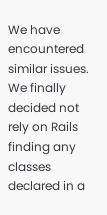We have encountered similar issues. We finally decided not rely on Rails finding any classes declared in a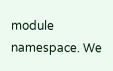module namespace. We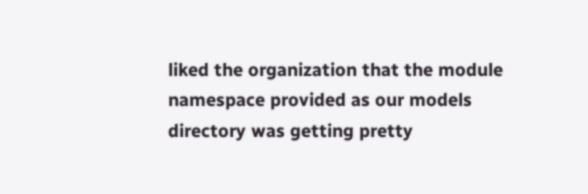liked the organization that the module namespace provided as our models directory was getting pretty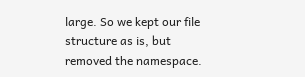large. So we kept our file structure as is, but removed the namespace.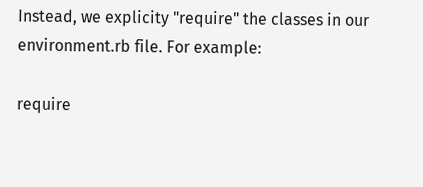Instead, we explicity "require" the classes in our environment.rb file. For example:

require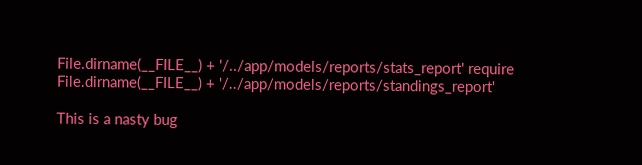File.dirname(__FILE__) + '/../app/models/reports/stats_report' require File.dirname(__FILE__) + '/../app/models/reports/standings_report'

This is a nasty bug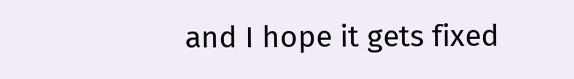and I hope it gets fixed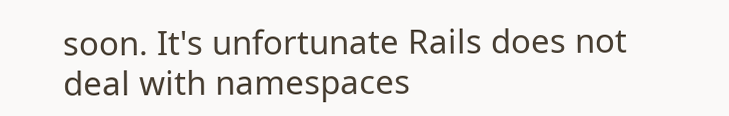soon. It's unfortunate Rails does not deal with namespaces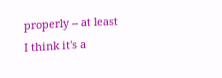properly -- at least I think it's a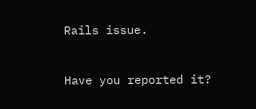Rails issue.


Have you reported it?